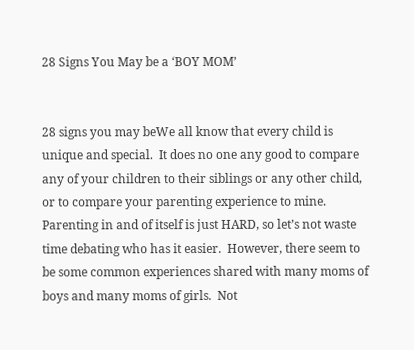28 Signs You May be a ‘BOY MOM’


28 signs you may beWe all know that every child is unique and special.  It does no one any good to compare any of your children to their siblings or any other child, or to compare your parenting experience to mine.  Parenting in and of itself is just HARD, so let’s not waste time debating who has it easier.  However, there seem to be some common experiences shared with many moms of boys and many moms of girls.  Not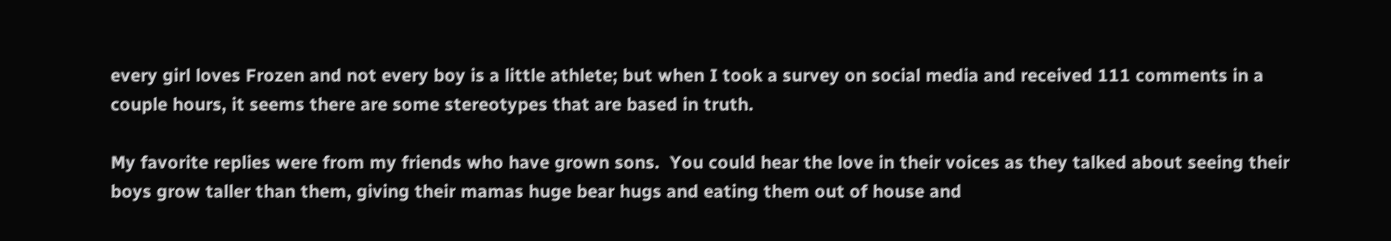every girl loves Frozen and not every boy is a little athlete; but when I took a survey on social media and received 111 comments in a couple hours, it seems there are some stereotypes that are based in truth.

My favorite replies were from my friends who have grown sons.  You could hear the love in their voices as they talked about seeing their boys grow taller than them, giving their mamas huge bear hugs and eating them out of house and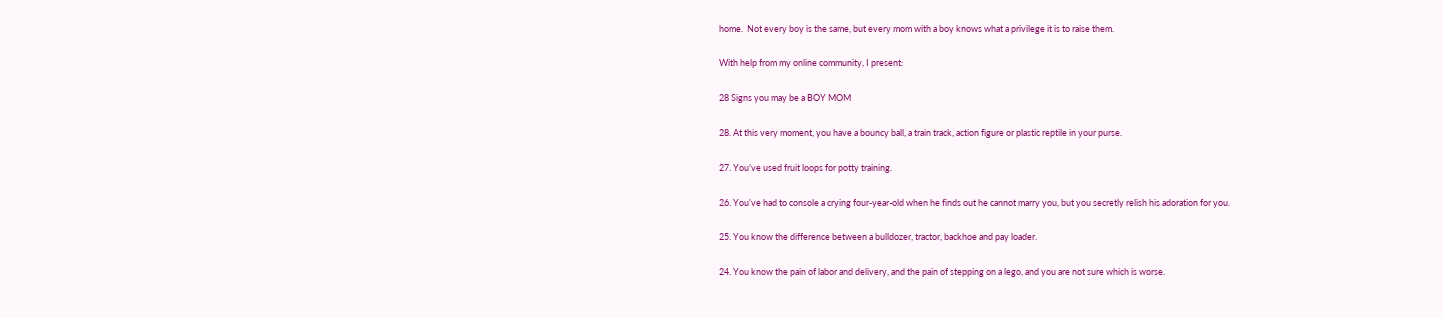home.  Not every boy is the same, but every mom with a boy knows what a privilege it is to raise them.

With help from my online community, I present:

28 Signs you may be a BOY MOM

28. At this very moment, you have a bouncy ball, a train track, action figure or plastic reptile in your purse.

27. You’ve used fruit loops for potty training.

26. You’ve had to console a crying four-year-old when he finds out he cannot marry you, but you secretly relish his adoration for you.

25. You know the difference between a bulldozer, tractor, backhoe and pay loader.

24. You know the pain of labor and delivery, and the pain of stepping on a lego, and you are not sure which is worse.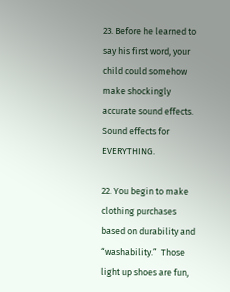23. Before he learned to say his first word, your child could somehow make shockingly accurate sound effects.  Sound effects for EVERYTHING.

22. You begin to make clothing purchases based on durability and “washability.”  Those light up shoes are fun,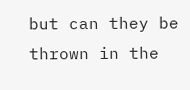but can they be thrown in the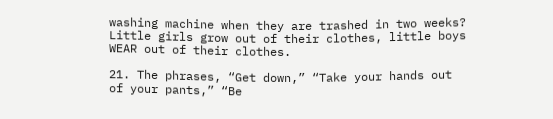washing machine when they are trashed in two weeks?  Little girls grow out of their clothes, little boys WEAR out of their clothes.

21. The phrases, “Get down,” “Take your hands out of your pants,” “Be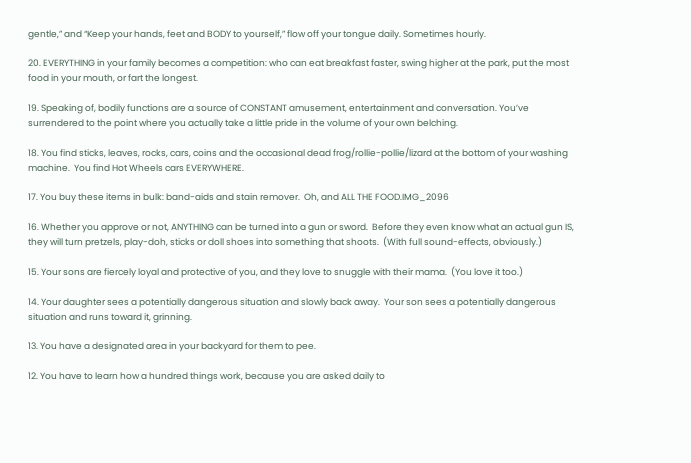gentle,” and “Keep your hands, feet and BODY to yourself,” flow off your tongue daily. Sometimes hourly.

20. EVERYTHING in your family becomes a competition: who can eat breakfast faster, swing higher at the park, put the most food in your mouth, or fart the longest.

19. Speaking of, bodily functions are a source of CONSTANT amusement, entertainment and conversation. You’ve surrendered to the point where you actually take a little pride in the volume of your own belching.

18. You find sticks, leaves, rocks, cars, coins and the occasional dead frog/rollie-pollie/lizard at the bottom of your washing machine.  You find Hot Wheels cars EVERYWHERE.

17. You buy these items in bulk: band-aids and stain remover.  Oh, and ALL THE FOOD.IMG_2096

16. Whether you approve or not, ANYTHING can be turned into a gun or sword.  Before they even know what an actual gun IS, they will turn pretzels, play-doh, sticks or doll shoes into something that shoots.  (With full sound-effects, obviously.)

15. Your sons are fiercely loyal and protective of you, and they love to snuggle with their mama.  (You love it too.)

14. Your daughter sees a potentially dangerous situation and slowly back away.  Your son sees a potentially dangerous situation and runs toward it, grinning.

13. You have a designated area in your backyard for them to pee.

12. You have to learn how a hundred things work, because you are asked daily to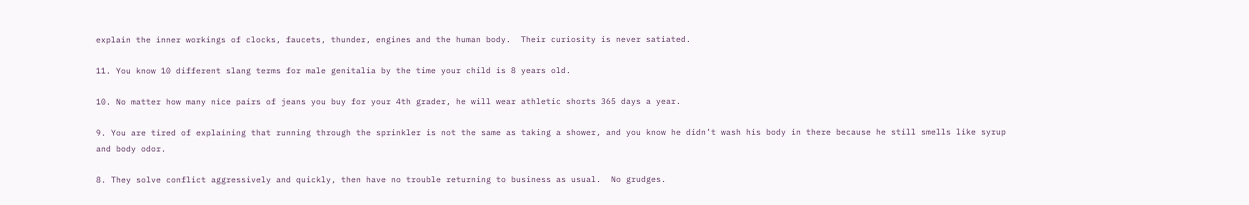explain the inner workings of clocks, faucets, thunder, engines and the human body.  Their curiosity is never satiated.

11. You know 10 different slang terms for male genitalia by the time your child is 8 years old.

10. No matter how many nice pairs of jeans you buy for your 4th grader, he will wear athletic shorts 365 days a year.

9. You are tired of explaining that running through the sprinkler is not the same as taking a shower, and you know he didn’t wash his body in there because he still smells like syrup and body odor.

8. They solve conflict aggressively and quickly, then have no trouble returning to business as usual.  No grudges.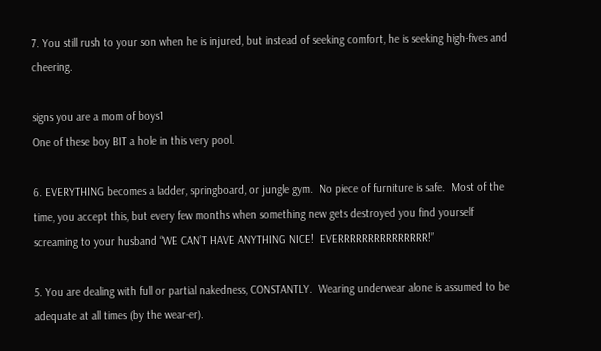7. You still rush to your son when he is injured, but instead of seeking comfort, he is seeking high-fives and cheering.

signs you are a mom of boys1
One of these boy BIT a hole in this very pool.

6. EVERYTHING becomes a ladder, springboard, or jungle gym.  No piece of furniture is safe.  Most of the time, you accept this, but every few months when something new gets destroyed you find yourself screaming to your husband “WE CAN’T HAVE ANYTHING NICE!  EVERRRRRRRRRRRRRRR!”

5. You are dealing with full or partial nakedness, CONSTANTLY.  Wearing underwear alone is assumed to be adequate at all times (by the wear-er).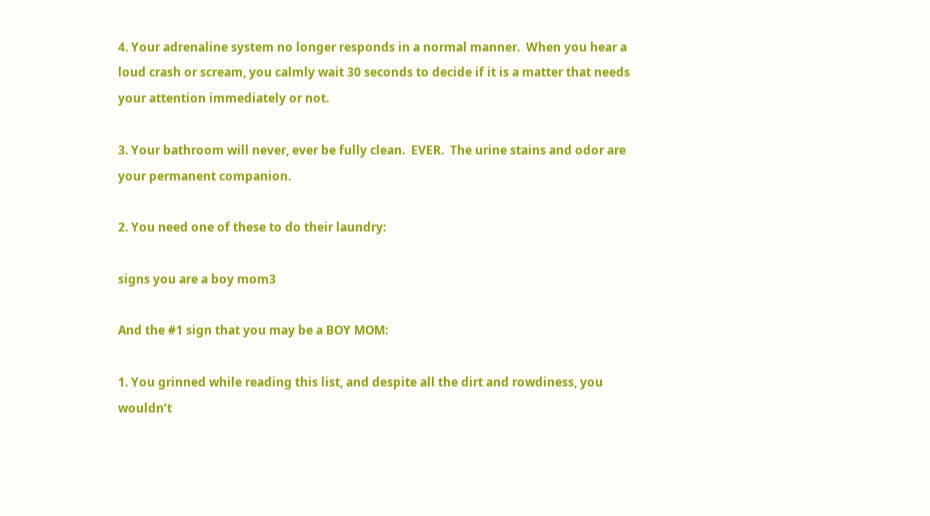4. Your adrenaline system no longer responds in a normal manner.  When you hear a loud crash or scream, you calmly wait 30 seconds to decide if it is a matter that needs your attention immediately or not.

3. Your bathroom will never, ever be fully clean.  EVER.  The urine stains and odor are your permanent companion.

2. You need one of these to do their laundry:

signs you are a boy mom3

And the #1 sign that you may be a BOY MOM:

1. You grinned while reading this list, and despite all the dirt and rowdiness, you wouldn’t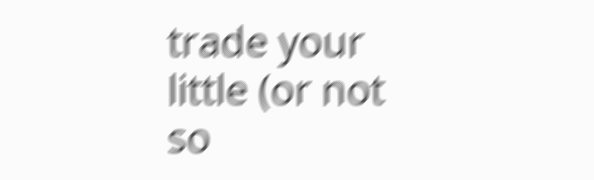trade your little (or not so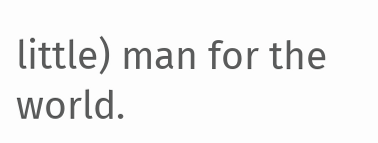little) man for the world.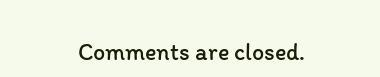Comments are closed.